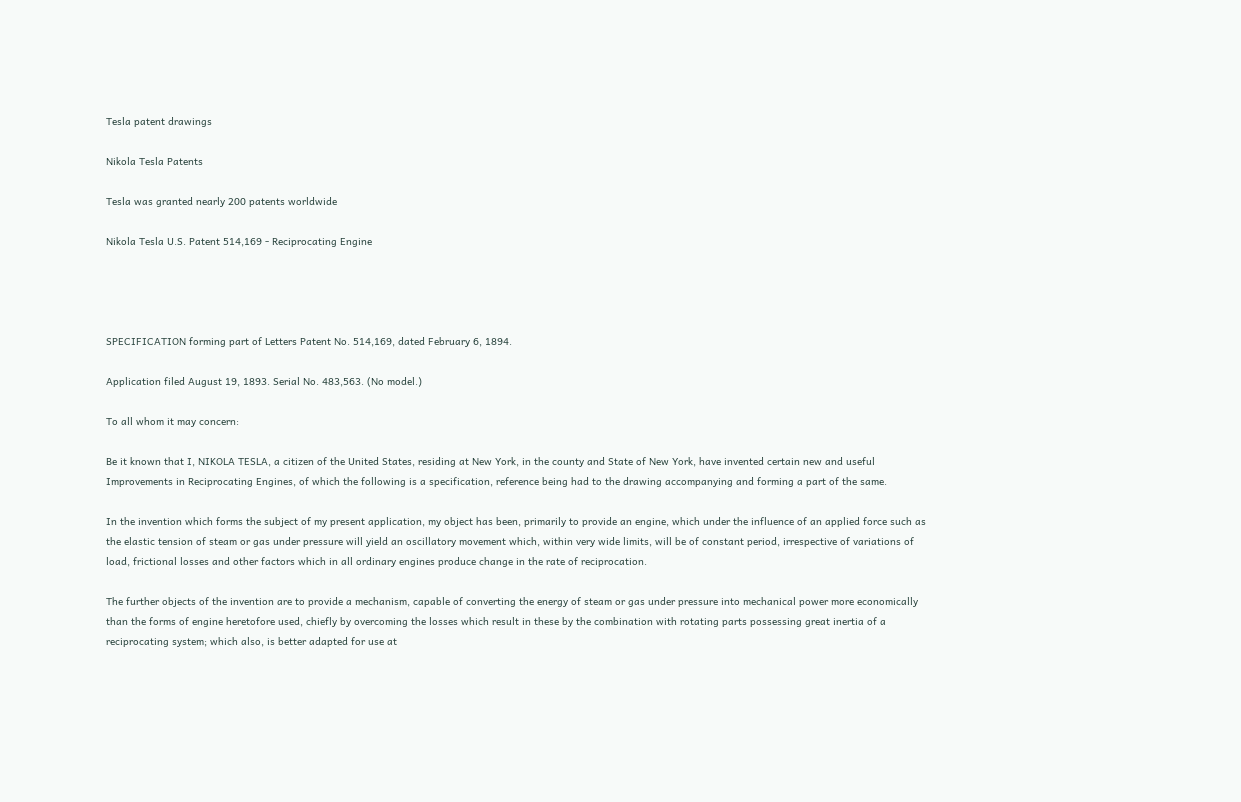Tesla patent drawings

Nikola Tesla Patents

Tesla was granted nearly 200 patents worldwide

Nikola Tesla U.S. Patent 514,169 - Reciprocating Engine




SPECIFICATION forming part of Letters Patent No. 514,169, dated February 6, 1894.

Application filed August 19, 1893. Serial No. 483,563. (No model.)

To all whom it may concern:

Be it known that I, NIKOLA TESLA, a citizen of the United States, residing at New York, in the county and State of New York, have invented certain new and useful Improvements in Reciprocating Engines, of which the following is a specification, reference being had to the drawing accompanying and forming a part of the same.

In the invention which forms the subject of my present application, my object has been, primarily to provide an engine, which under the influence of an applied force such as the elastic tension of steam or gas under pressure will yield an oscillatory movement which, within very wide limits, will be of constant period, irrespective of variations of load, frictional losses and other factors which in all ordinary engines produce change in the rate of reciprocation.

The further objects of the invention are to provide a mechanism, capable of converting the energy of steam or gas under pressure into mechanical power more economically than the forms of engine heretofore used, chiefly by overcoming the losses which result in these by the combination with rotating parts possessing great inertia of a reciprocating system; which also, is better adapted for use at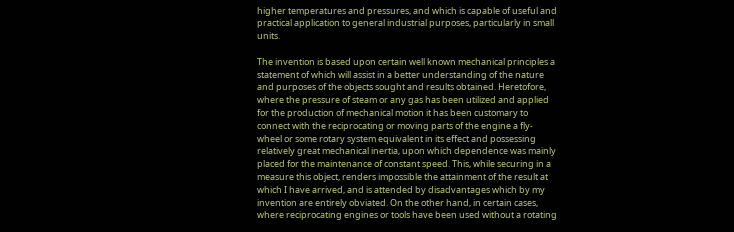higher temperatures and pressures, and which is capable of useful and practical application to general industrial purposes, particularly in small units.

The invention is based upon certain well known mechanical principles a statement of which will assist in a better understanding of the nature and purposes of the objects sought and results obtained. Heretofore, where the pressure of steam or any gas has been utilized and applied for the production of mechanical motion it has been customary to connect with the reciprocating or moving parts of the engine a fly-wheel or some rotary system equivalent in its effect and possessing relatively great mechanical inertia, upon which dependence was mainly placed for the maintenance of constant speed. This, while securing in a measure this object, renders impossible the attainment of the result at which I have arrived, and is attended by disadvantages which by my invention are entirely obviated. On the other hand, in certain cases, where reciprocating engines or tools have been used without a rotating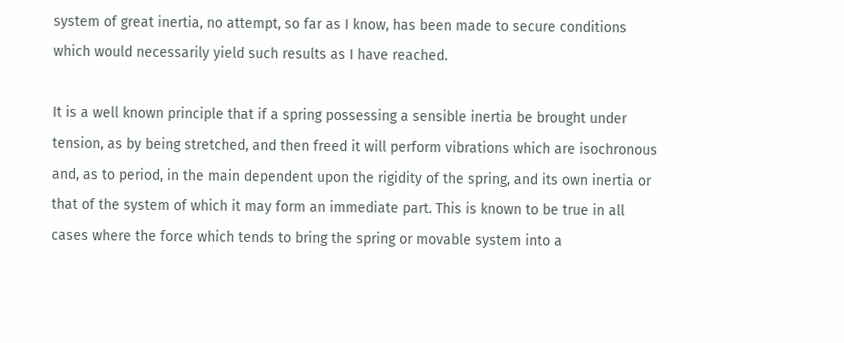system of great inertia, no attempt, so far as I know, has been made to secure conditions which would necessarily yield such results as I have reached.

It is a well known principle that if a spring possessing a sensible inertia be brought under tension, as by being stretched, and then freed it will perform vibrations which are isochronous and, as to period, in the main dependent upon the rigidity of the spring, and its own inertia or that of the system of which it may form an immediate part. This is known to be true in all cases where the force which tends to bring the spring or movable system into a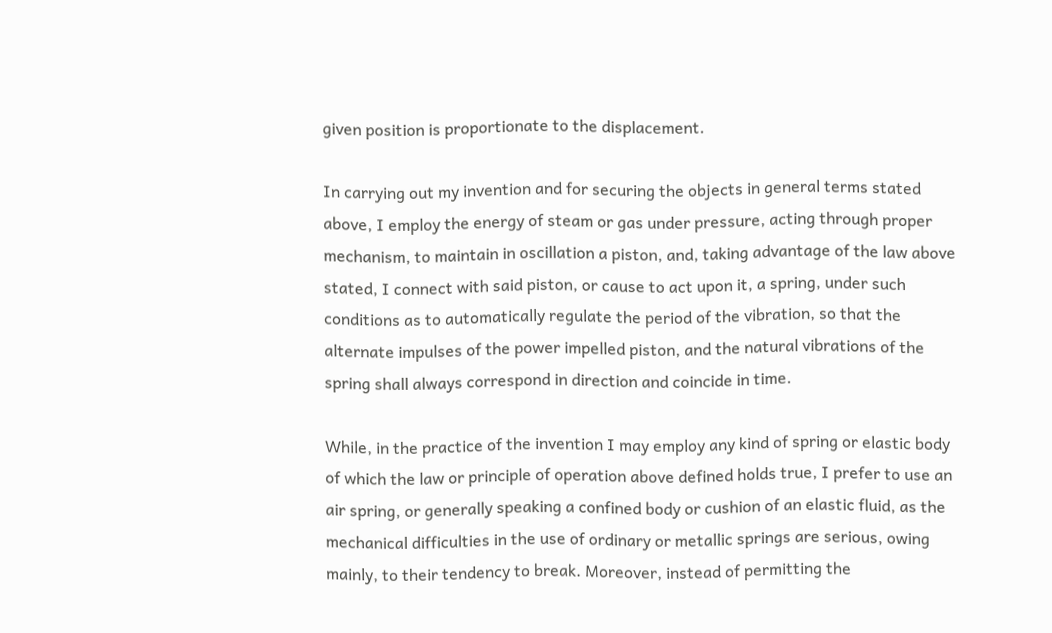given position is proportionate to the displacement.

In carrying out my invention and for securing the objects in general terms stated above, I employ the energy of steam or gas under pressure, acting through proper mechanism, to maintain in oscillation a piston, and, taking advantage of the law above stated, I connect with said piston, or cause to act upon it, a spring, under such conditions as to automatically regulate the period of the vibration, so that the alternate impulses of the power impelled piston, and the natural vibrations of the spring shall always correspond in direction and coincide in time.

While, in the practice of the invention I may employ any kind of spring or elastic body of which the law or principle of operation above defined holds true, I prefer to use an air spring, or generally speaking a confined body or cushion of an elastic fluid, as the mechanical difficulties in the use of ordinary or metallic springs are serious, owing mainly, to their tendency to break. Moreover, instead of permitting the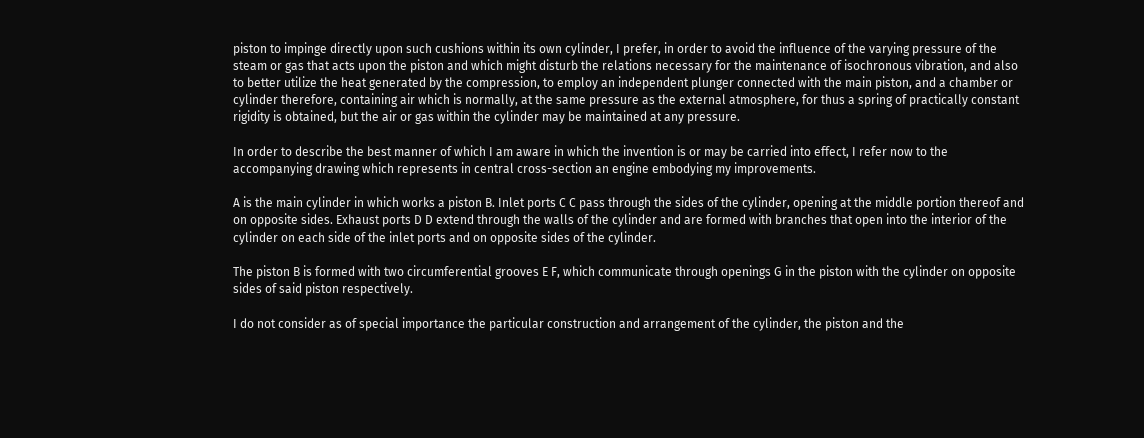piston to impinge directly upon such cushions within its own cylinder, I prefer, in order to avoid the influence of the varying pressure of the steam or gas that acts upon the piston and which might disturb the relations necessary for the maintenance of isochronous vibration, and also to better utilize the heat generated by the compression, to employ an independent plunger connected with the main piston, and a chamber or cylinder therefore, containing air which is normally, at the same pressure as the external atmosphere, for thus a spring of practically constant rigidity is obtained, but the air or gas within the cylinder may be maintained at any pressure.

In order to describe the best manner of which I am aware in which the invention is or may be carried into effect, I refer now to the accompanying drawing which represents in central cross-section an engine embodying my improvements.

A is the main cylinder in which works a piston B. Inlet ports C C pass through the sides of the cylinder, opening at the middle portion thereof and on opposite sides. Exhaust ports D D extend through the walls of the cylinder and are formed with branches that open into the interior of the cylinder on each side of the inlet ports and on opposite sides of the cylinder.

The piston B is formed with two circumferential grooves E F, which communicate through openings G in the piston with the cylinder on opposite sides of said piston respectively.

I do not consider as of special importance the particular construction and arrangement of the cylinder, the piston and the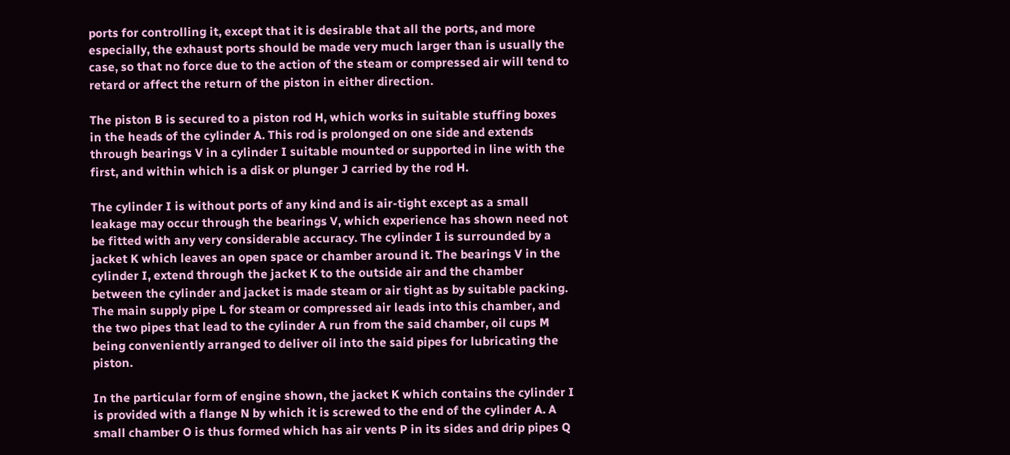ports for controlling it, except that it is desirable that all the ports, and more especially, the exhaust ports should be made very much larger than is usually the case, so that no force due to the action of the steam or compressed air will tend to retard or affect the return of the piston in either direction.

The piston B is secured to a piston rod H, which works in suitable stuffing boxes in the heads of the cylinder A. This rod is prolonged on one side and extends through bearings V in a cylinder I suitable mounted or supported in line with the first, and within which is a disk or plunger J carried by the rod H.

The cylinder I is without ports of any kind and is air-tight except as a small leakage may occur through the bearings V, which experience has shown need not be fitted with any very considerable accuracy. The cylinder I is surrounded by a jacket K which leaves an open space or chamber around it. The bearings V in the cylinder I, extend through the jacket K to the outside air and the chamber between the cylinder and jacket is made steam or air tight as by suitable packing. The main supply pipe L for steam or compressed air leads into this chamber, and the two pipes that lead to the cylinder A run from the said chamber, oil cups M being conveniently arranged to deliver oil into the said pipes for lubricating the piston.

In the particular form of engine shown, the jacket K which contains the cylinder I is provided with a flange N by which it is screwed to the end of the cylinder A. A small chamber O is thus formed which has air vents P in its sides and drip pipes Q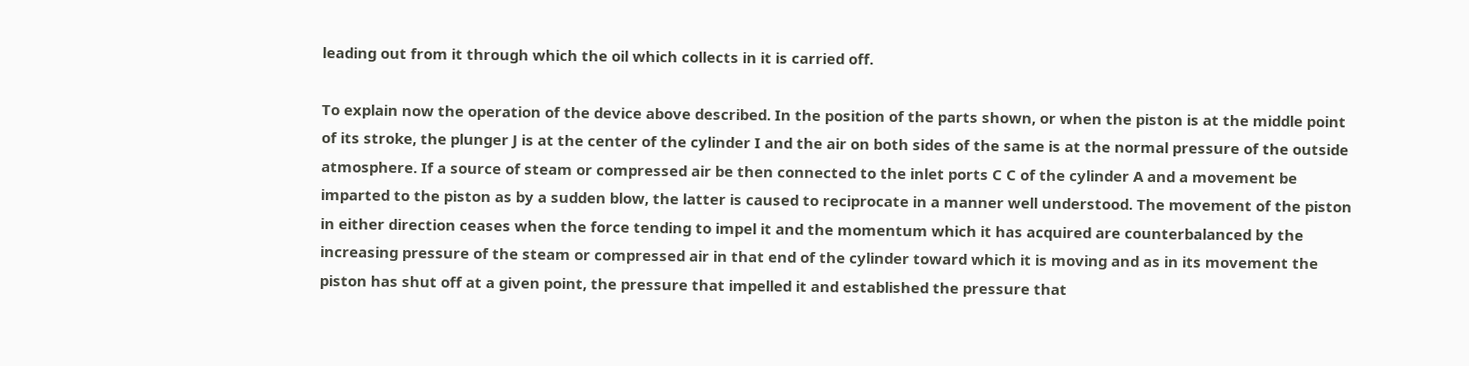leading out from it through which the oil which collects in it is carried off.

To explain now the operation of the device above described. In the position of the parts shown, or when the piston is at the middle point of its stroke, the plunger J is at the center of the cylinder I and the air on both sides of the same is at the normal pressure of the outside atmosphere. If a source of steam or compressed air be then connected to the inlet ports C C of the cylinder A and a movement be imparted to the piston as by a sudden blow, the latter is caused to reciprocate in a manner well understood. The movement of the piston in either direction ceases when the force tending to impel it and the momentum which it has acquired are counterbalanced by the increasing pressure of the steam or compressed air in that end of the cylinder toward which it is moving and as in its movement the piston has shut off at a given point, the pressure that impelled it and established the pressure that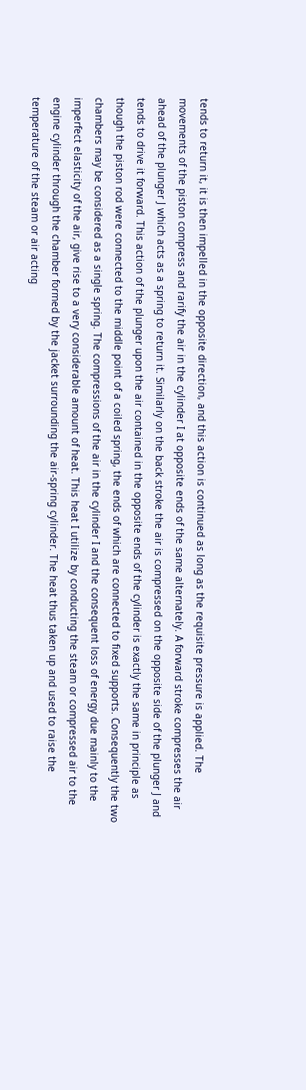tends to return it, it is then impelled in the opposite direction, and this action is continued as long as the requisite pressure is applied. The movements of the piston compress and rarify the air in the cylinder I at opposite ends of the same alternately. A forward stroke compresses the air ahead of the plunger J which acts as a spring to return it. Similarly on the back stroke the air is compressed on the opposite side of the plunger J and tends to drive it forward. This action of the plunger upon the air contained in the opposite ends of the cylinder is exactly the same in principle as though the piston rod were connected to the middle point of a coiled spring, the ends of which are connected to fixed supports. Consequently the two chambers may be considered as a single spring. The compressions of the air in the cylinder I and the consequent loss of energy due mainly to the imperfect elasticity of the air, give rise to a very considerable amount of heat. This heat I utilize by conducting the steam or compressed air to the engine cylinder through the chamber formed by the jacket surrounding the air-spring cylinder. The heat thus taken up and used to raise the temperature of the steam or air acting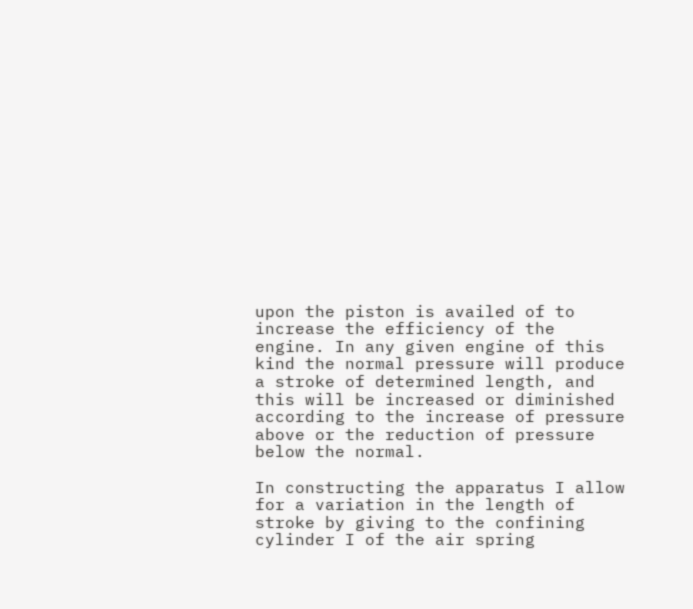upon the piston is availed of to increase the efficiency of the engine. In any given engine of this kind the normal pressure will produce a stroke of determined length, and this will be increased or diminished according to the increase of pressure above or the reduction of pressure below the normal.

In constructing the apparatus I allow for a variation in the length of stroke by giving to the confining cylinder I of the air spring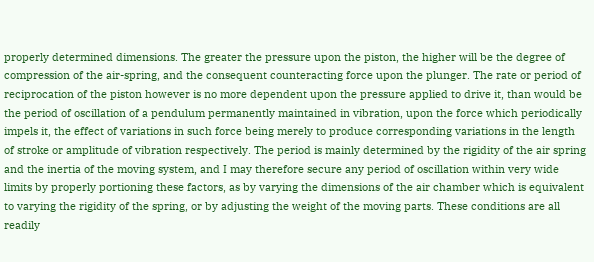properly determined dimensions. The greater the pressure upon the piston, the higher will be the degree of compression of the air-spring, and the consequent counteracting force upon the plunger. The rate or period of reciprocation of the piston however is no more dependent upon the pressure applied to drive it, than would be the period of oscillation of a pendulum permanently maintained in vibration, upon the force which periodically impels it, the effect of variations in such force being merely to produce corresponding variations in the length of stroke or amplitude of vibration respectively. The period is mainly determined by the rigidity of the air spring and the inertia of the moving system, and I may therefore secure any period of oscillation within very wide limits by properly portioning these factors, as by varying the dimensions of the air chamber which is equivalent to varying the rigidity of the spring, or by adjusting the weight of the moving parts. These conditions are all readily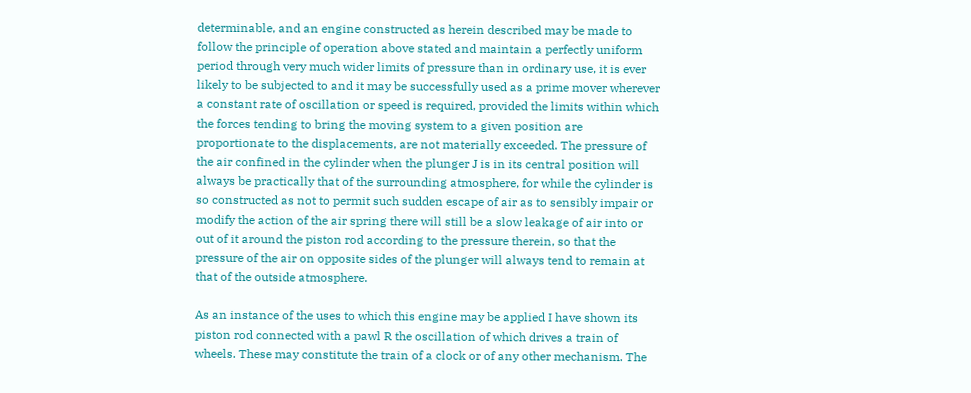determinable, and an engine constructed as herein described may be made to follow the principle of operation above stated and maintain a perfectly uniform period through very much wider limits of pressure than in ordinary use, it is ever likely to be subjected to and it may be successfully used as a prime mover wherever a constant rate of oscillation or speed is required, provided the limits within which the forces tending to bring the moving system to a given position are proportionate to the displacements, are not materially exceeded. The pressure of the air confined in the cylinder when the plunger J is in its central position will always be practically that of the surrounding atmosphere, for while the cylinder is so constructed as not to permit such sudden escape of air as to sensibly impair or modify the action of the air spring there will still be a slow leakage of air into or out of it around the piston rod according to the pressure therein, so that the pressure of the air on opposite sides of the plunger will always tend to remain at that of the outside atmosphere.

As an instance of the uses to which this engine may be applied I have shown its piston rod connected with a pawl R the oscillation of which drives a train of wheels. These may constitute the train of a clock or of any other mechanism. The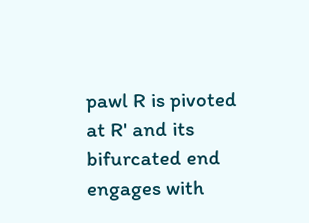pawl R is pivoted at R' and its bifurcated end engages with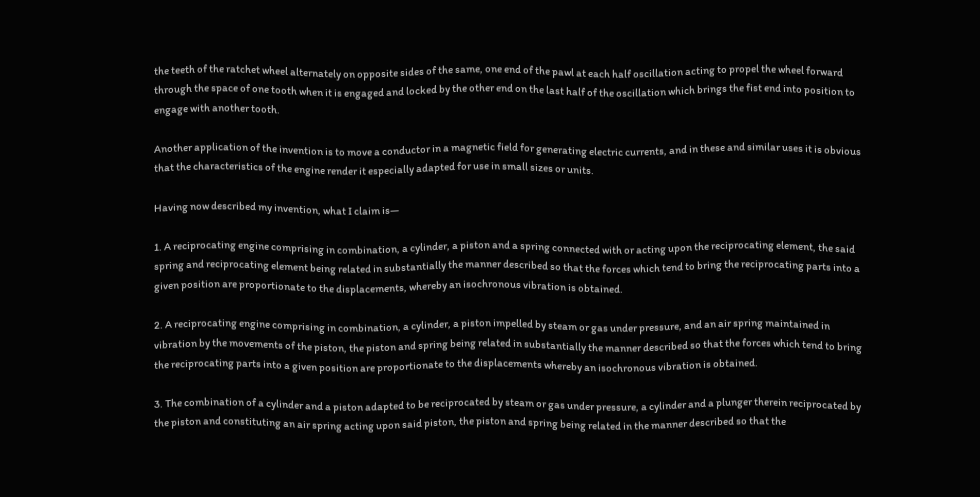the teeth of the ratchet wheel alternately on opposite sides of the same, one end of the pawl at each half oscillation acting to propel the wheel forward through the space of one tooth when it is engaged and locked by the other end on the last half of the oscillation which brings the fist end into position to engage with another tooth.

Another application of the invention is to move a conductor in a magnetic field for generating electric currents, and in these and similar uses it is obvious that the characteristics of the engine render it especially adapted for use in small sizes or units.

Having now described my invention, what I claim is—

1. A reciprocating engine comprising in combination, a cylinder, a piston and a spring connected with or acting upon the reciprocating element, the said spring and reciprocating element being related in substantially the manner described so that the forces which tend to bring the reciprocating parts into a given position are proportionate to the displacements, whereby an isochronous vibration is obtained.

2. A reciprocating engine comprising in combination, a cylinder, a piston impelled by steam or gas under pressure, and an air spring maintained in vibration by the movements of the piston, the piston and spring being related in substantially the manner described so that the forces which tend to bring the reciprocating parts into a given position are proportionate to the displacements whereby an isochronous vibration is obtained.

3. The combination of a cylinder and a piston adapted to be reciprocated by steam or gas under pressure, a cylinder and a plunger therein reciprocated by the piston and constituting an air spring acting upon said piston, the piston and spring being related in the manner described so that the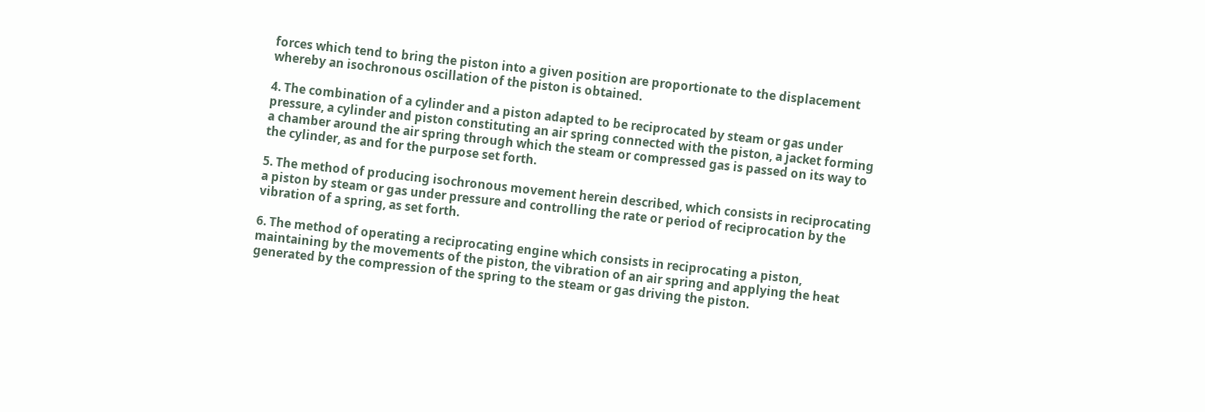forces which tend to bring the piston into a given position are proportionate to the displacement whereby an isochronous oscillation of the piston is obtained.

4. The combination of a cylinder and a piston adapted to be reciprocated by steam or gas under pressure, a cylinder and piston constituting an air spring connected with the piston, a jacket forming a chamber around the air spring through which the steam or compressed gas is passed on its way to the cylinder, as and for the purpose set forth.

5. The method of producing isochronous movement herein described, which consists in reciprocating a piston by steam or gas under pressure and controlling the rate or period of reciprocation by the vibration of a spring, as set forth.

6. The method of operating a reciprocating engine which consists in reciprocating a piston, maintaining by the movements of the piston, the vibration of an air spring and applying the heat generated by the compression of the spring to the steam or gas driving the piston.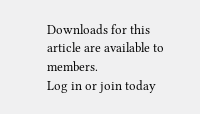Downloads for this article are available to members.
Log in or join today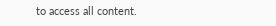to access all content.